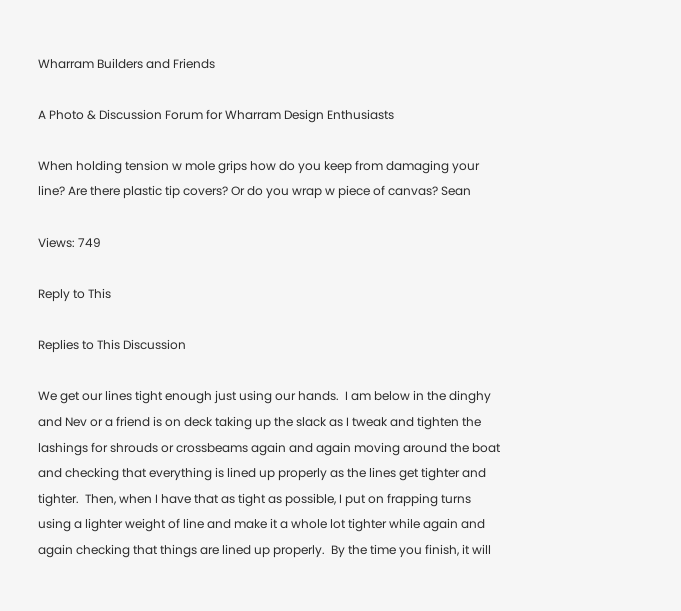Wharram Builders and Friends

A Photo & Discussion Forum for Wharram Design Enthusiasts

When holding tension w mole grips how do you keep from damaging your line? Are there plastic tip covers? Or do you wrap w piece of canvas? Sean

Views: 749

Reply to This

Replies to This Discussion

We get our lines tight enough just using our hands.  I am below in the dinghy and Nev or a friend is on deck taking up the slack as I tweak and tighten the lashings for shrouds or crossbeams again and again moving around the boat and checking that everything is lined up properly as the lines get tighter and tighter.  Then, when I have that as tight as possible, I put on frapping turns using a lighter weight of line and make it a whole lot tighter while again and again checking that things are lined up properly.  By the time you finish, it will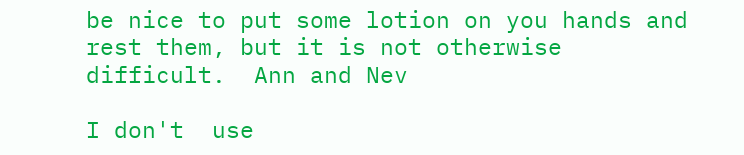be nice to put some lotion on you hands and rest them, but it is not otherwise difficult.  Ann and Nev

I don't  use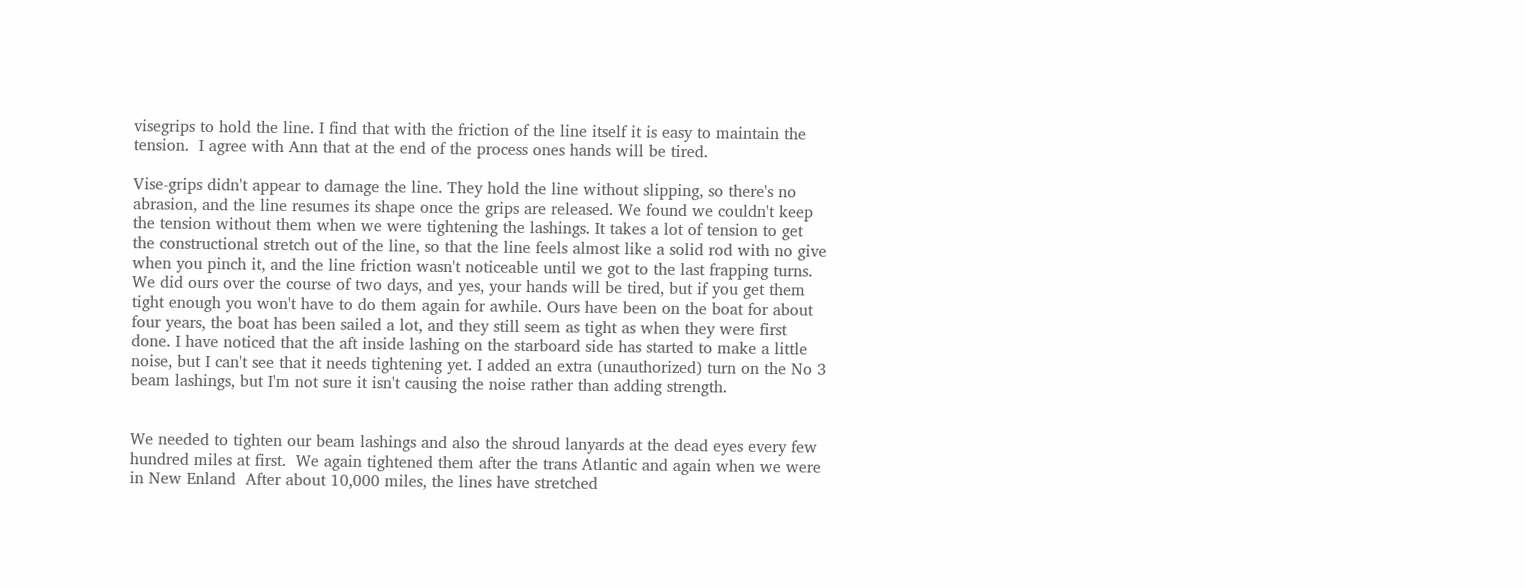visegrips to hold the line. I find that with the friction of the line itself it is easy to maintain the tension.  I agree with Ann that at the end of the process ones hands will be tired.

Vise-grips didn't appear to damage the line. They hold the line without slipping, so there's no abrasion, and the line resumes its shape once the grips are released. We found we couldn't keep the tension without them when we were tightening the lashings. It takes a lot of tension to get the constructional stretch out of the line, so that the line feels almost like a solid rod with no give when you pinch it, and the line friction wasn't noticeable until we got to the last frapping turns. We did ours over the course of two days, and yes, your hands will be tired, but if you get them tight enough you won't have to do them again for awhile. Ours have been on the boat for about four years, the boat has been sailed a lot, and they still seem as tight as when they were first done. I have noticed that the aft inside lashing on the starboard side has started to make a little noise, but I can't see that it needs tightening yet. I added an extra (unauthorized) turn on the No 3 beam lashings, but I'm not sure it isn't causing the noise rather than adding strength.


We needed to tighten our beam lashings and also the shroud lanyards at the dead eyes every few hundred miles at first.  We again tightened them after the trans Atlantic and again when we were in New Enland  After about 10,000 miles, the lines have stretched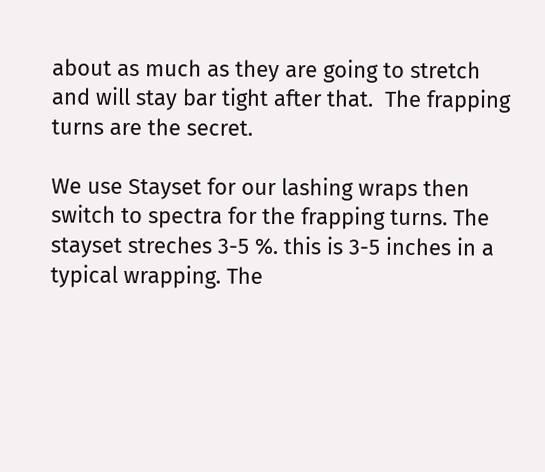about as much as they are going to stretch and will stay bar tight after that.  The frapping turns are the secret.

We use Stayset for our lashing wraps then switch to spectra for the frapping turns. The stayset streches 3-5 %. this is 3-5 inches in a typical wrapping. The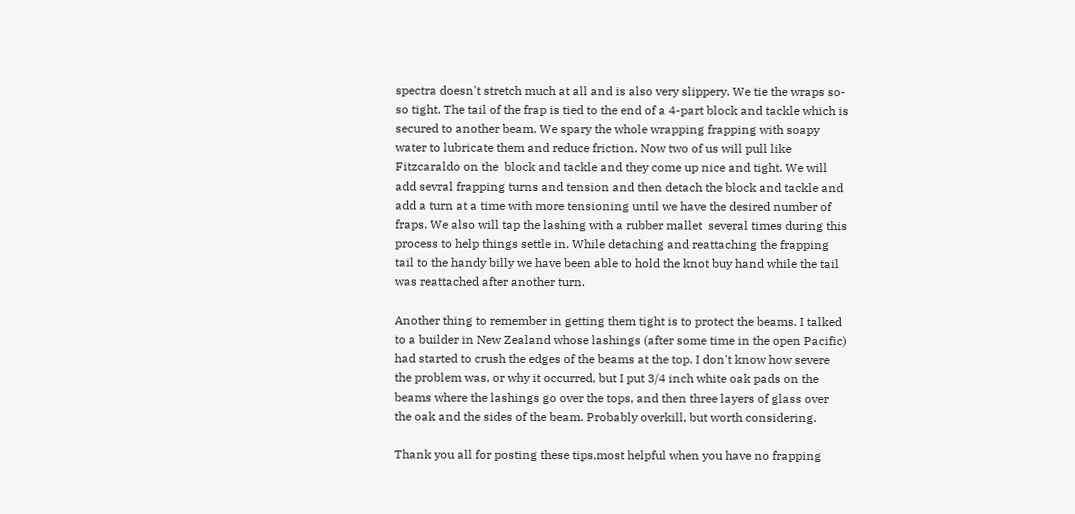spectra doesn't stretch much at all and is also very slippery. We tie the wraps so-so tight. The tail of the frap is tied to the end of a 4-part block and tackle which is secured to another beam. We spary the whole wrapping frapping with soapy water to lubricate them and reduce friction. Now two of us will pull like Fitzcaraldo on the  block and tackle and they come up nice and tight. We will add sevral frapping turns and tension and then detach the block and tackle and add a turn at a time with more tensioning until we have the desired number of fraps. We also will tap the lashing with a rubber mallet  several times during this process to help things settle in. While detaching and reattaching the frapping tail to the handy billy we have been able to hold the knot buy hand while the tail was reattached after another turn.

Another thing to remember in getting them tight is to protect the beams. I talked to a builder in New Zealand whose lashings (after some time in the open Pacific) had started to crush the edges of the beams at the top. I don't know how severe the problem was, or why it occurred, but I put 3/4 inch white oak pads on the beams where the lashings go over the tops, and then three layers of glass over the oak and the sides of the beam. Probably overkill, but worth considering.

Thank you all for posting these tips,most helpful when you have no frapping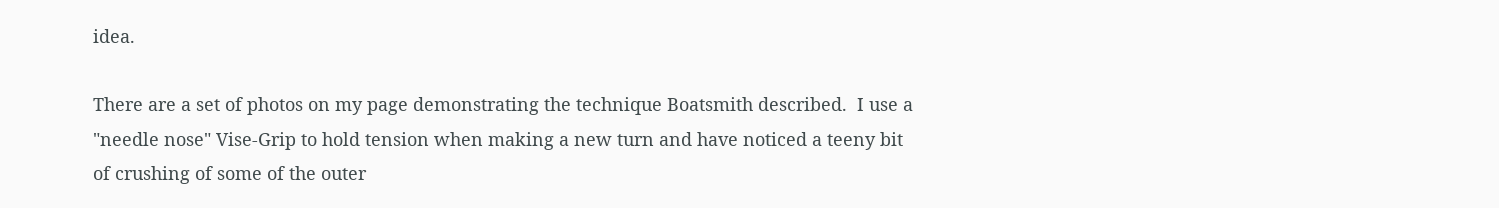idea.

There are a set of photos on my page demonstrating the technique Boatsmith described.  I use a "needle nose" Vise-Grip to hold tension when making a new turn and have noticed a teeny bit of crushing of some of the outer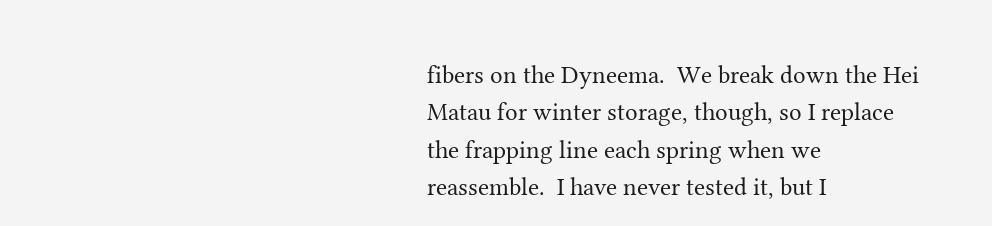fibers on the Dyneema.  We break down the Hei Matau for winter storage, though, so I replace the frapping line each spring when we reassemble.  I have never tested it, but I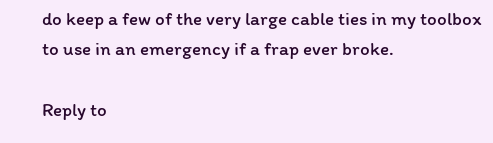do keep a few of the very large cable ties in my toolbox to use in an emergency if a frap ever broke.

Reply to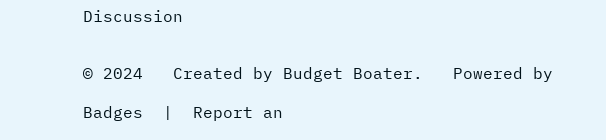Discussion


© 2024   Created by Budget Boater.   Powered by

Badges  |  Report an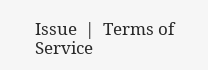Issue  |  Terms of Service